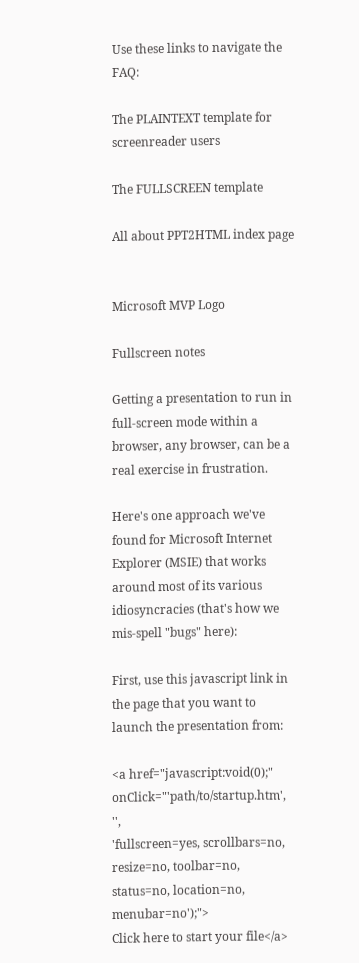Use these links to navigate the FAQ:

The PLAINTEXT template for screenreader users

The FULLSCREEN template

All about PPT2HTML index page


Microsoft MVP Logo

Fullscreen notes

Getting a presentation to run in full-screen mode within a browser, any browser, can be a real exercise in frustration.

Here's one approach we've found for Microsoft Internet Explorer (MSIE) that works around most of its various idiosyncracies (that's how we mis-spell "bugs" here):

First, use this javascript link in the page that you want to launch the presentation from:

<a href="javascript:void(0);"
onClick="'path/to/startup.htm', '',
'fullscreen=yes, scrollbars=no, resize=no, toolbar=no,
status=no, location=no, menubar=no');">
Click here to start your file</a>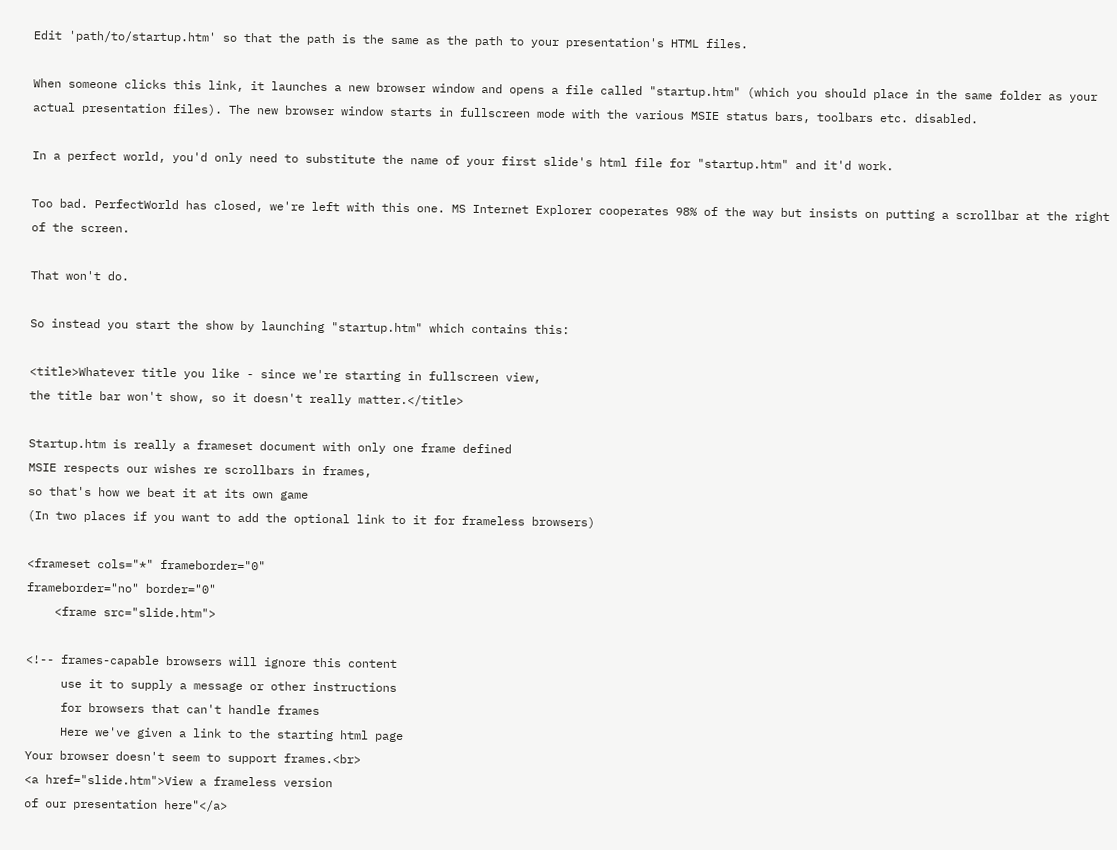Edit 'path/to/startup.htm' so that the path is the same as the path to your presentation's HTML files.

When someone clicks this link, it launches a new browser window and opens a file called "startup.htm" (which you should place in the same folder as your actual presentation files). The new browser window starts in fullscreen mode with the various MSIE status bars, toolbars etc. disabled.

In a perfect world, you'd only need to substitute the name of your first slide's html file for "startup.htm" and it'd work.

Too bad. PerfectWorld has closed, we're left with this one. MS Internet Explorer cooperates 98% of the way but insists on putting a scrollbar at the right of the screen.

That won't do.

So instead you start the show by launching "startup.htm" which contains this:

<title>Whatever title you like - since we're starting in fullscreen view,
the title bar won't show, so it doesn't really matter.</title>

Startup.htm is really a frameset document with only one frame defined
MSIE respects our wishes re scrollbars in frames,
so that's how we beat it at its own game
(In two places if you want to add the optional link to it for frameless browsers)

<frameset cols="*" frameborder="0"
frameborder="no" border="0"
    <frame src="slide.htm">

<!-- frames-capable browsers will ignore this content
     use it to supply a message or other instructions
     for browsers that can't handle frames
     Here we've given a link to the starting html page
Your browser doesn't seem to support frames.<br>
<a href="slide.htm">View a frameless version
of our presentation here"</a>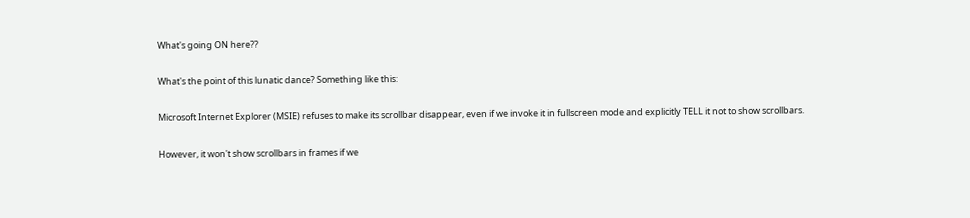What's going ON here??

What's the point of this lunatic dance? Something like this:

Microsoft Internet Explorer (MSIE) refuses to make its scrollbar disappear, even if we invoke it in fullscreen mode and explicitly TELL it not to show scrollbars.

However, it won't show scrollbars in frames if we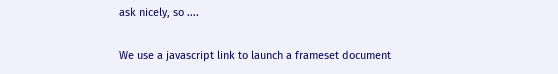ask nicely, so ....

We use a javascript link to launch a frameset document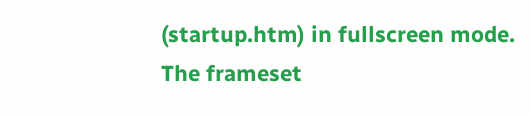(startup.htm) in fullscreen mode.
The frameset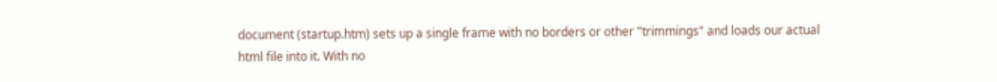document (startup.htm) sets up a single frame with no borders or other "trimmings" and loads our actual html file into it. With no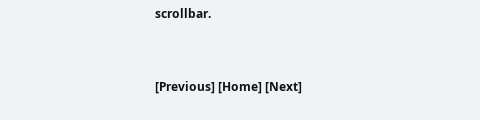scrollbar.


[Previous] [Home] [Next]